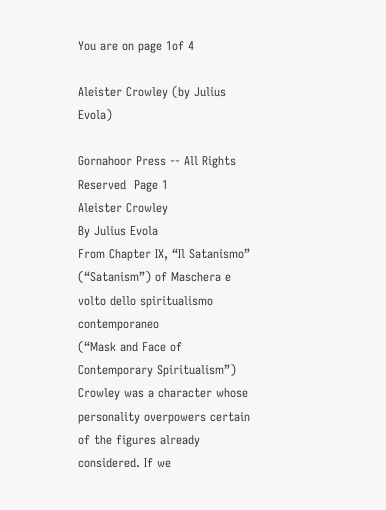You are on page 1of 4

Aleister Crowley (by Julius Evola)

Gornahoor Press ‐‐ All Rights Reserved  Page 1
Aleister Crowley
By Julius Evola
From Chapter IX, “Il Satanismo” (“Satanism”) of Maschera e volto dello spiritualismo contemporaneo
(“Mask and Face of Contemporary Spiritualism”)
Crowley was a character whose personality overpowers certain of the figures already considered. If we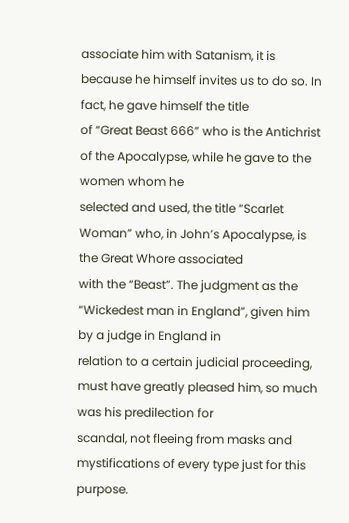associate him with Satanism, it is because he himself invites us to do so. In fact, he gave himself the title
of “Great Beast 666” who is the Antichrist of the Apocalypse, while he gave to the women whom he
selected and used, the title “Scarlet Woman” who, in John’s Apocalypse, is the Great Whore associated
with the “Beast”. The judgment as the “Wickedest man in England”, given him by a judge in England in
relation to a certain judicial proceeding, must have greatly pleased him, so much was his predilection for
scandal, not fleeing from masks and mystifications of every type just for this purpose.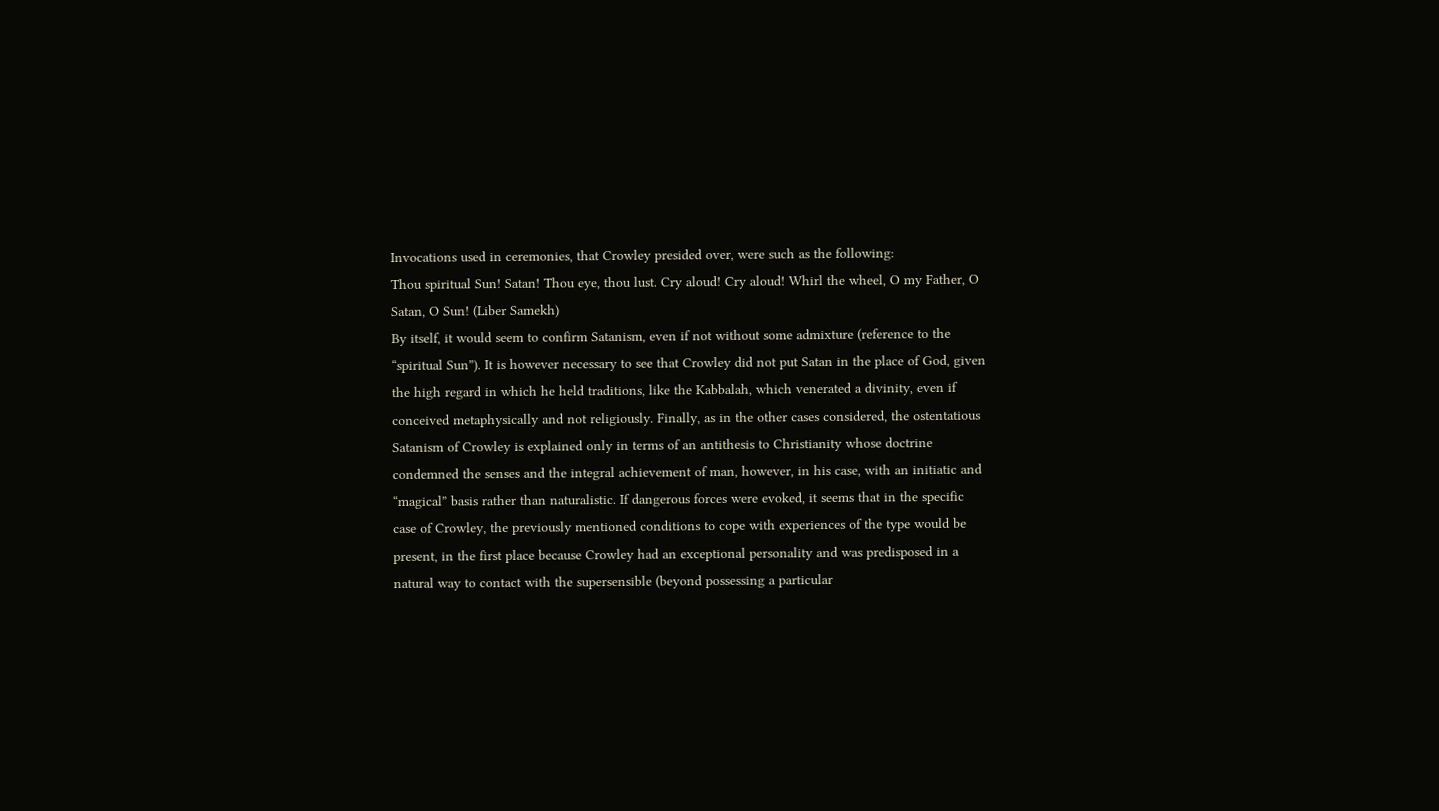Invocations used in ceremonies, that Crowley presided over, were such as the following:
Thou spiritual Sun! Satan! Thou eye, thou lust. Cry aloud! Cry aloud! Whirl the wheel, O my Father, O
Satan, O Sun! (Liber Samekh)
By itself, it would seem to confirm Satanism, even if not without some admixture (reference to the
“spiritual Sun”). It is however necessary to see that Crowley did not put Satan in the place of God, given
the high regard in which he held traditions, like the Kabbalah, which venerated a divinity, even if
conceived metaphysically and not religiously. Finally, as in the other cases considered, the ostentatious
Satanism of Crowley is explained only in terms of an antithesis to Christianity whose doctrine
condemned the senses and the integral achievement of man, however, in his case, with an initiatic and
“magical” basis rather than naturalistic. If dangerous forces were evoked, it seems that in the specific
case of Crowley, the previously mentioned conditions to cope with experiences of the type would be
present, in the first place because Crowley had an exceptional personality and was predisposed in a
natural way to contact with the supersensible (beyond possessing a particular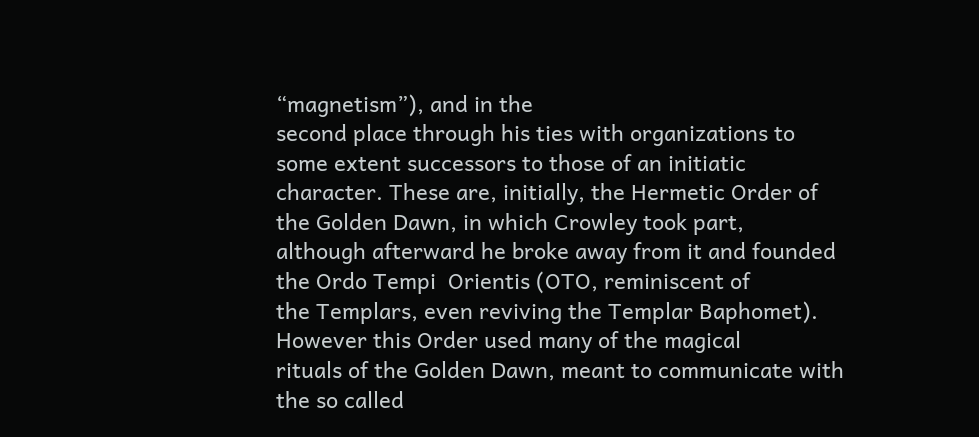“magnetism”), and in the
second place through his ties with organizations to some extent successors to those of an initiatic
character. These are, initially, the Hermetic Order of the Golden Dawn, in which Crowley took part,
although afterward he broke away from it and founded the Ordo Tempi  Orientis (OTO, reminiscent of
the Templars, even reviving the Templar Baphomet). However this Order used many of the magical
rituals of the Golden Dawn, meant to communicate with the so called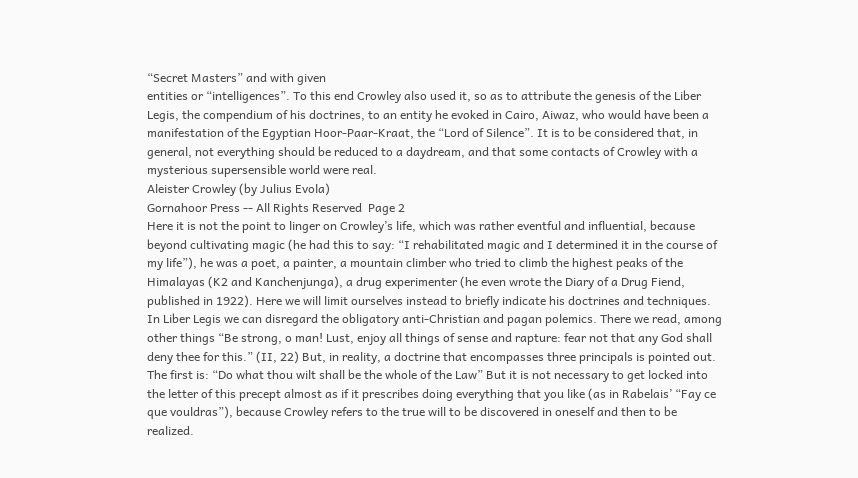“Secret Masters” and with given
entities or “intelligences”. To this end Crowley also used it, so as to attribute the genesis of the Liber
Legis, the compendium of his doctrines, to an entity he evoked in Cairo, Aiwaz, who would have been a
manifestation of the Egyptian Hoor‐Paar‐Kraat, the “Lord of Silence”. It is to be considered that, in
general, not everything should be reduced to a daydream, and that some contacts of Crowley with a
mysterious supersensible world were real.
Aleister Crowley (by Julius Evola)
Gornahoor Press ‐‐ All Rights Reserved  Page 2
Here it is not the point to linger on Crowley’s life, which was rather eventful and influential, because
beyond cultivating magic (he had this to say: “I rehabilitated magic and I determined it in the course of
my life”), he was a poet, a painter, a mountain climber who tried to climb the highest peaks of the
Himalayas (K2 and Kanchenjunga), a drug experimenter (he even wrote the Diary of a Drug Fiend,
published in 1922). Here we will limit ourselves instead to briefly indicate his doctrines and techniques.
In Liber Legis we can disregard the obligatory anti‐Christian and pagan polemics. There we read, among
other things “Be strong, o man! Lust, enjoy all things of sense and rapture: fear not that any God shall
deny thee for this.” (II, 22) But, in reality, a doctrine that encompasses three principals is pointed out.
The first is: “Do what thou wilt shall be the whole of the Law” But it is not necessary to get locked into
the letter of this precept almost as if it prescribes doing everything that you like (as in Rabelais’ “Fay ce
que vouldras”), because Crowley refers to the true will to be discovered in oneself and then to be
realized.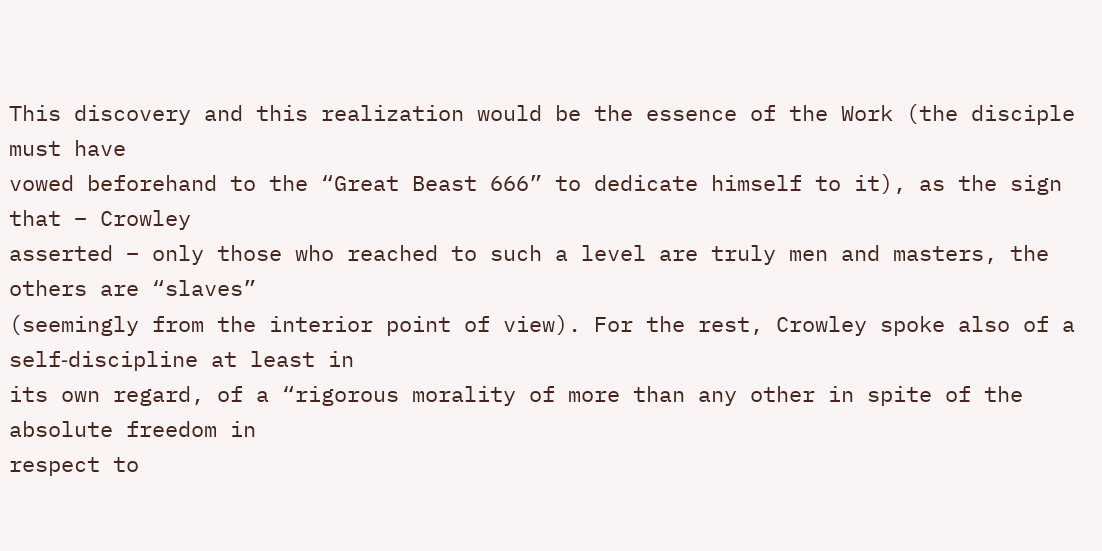This discovery and this realization would be the essence of the Work (the disciple must have
vowed beforehand to the “Great Beast 666” to dedicate himself to it), as the sign that – Crowley
asserted – only those who reached to such a level are truly men and masters, the others are “slaves”
(seemingly from the interior point of view). For the rest, Crowley spoke also of a self‐discipline at least in
its own regard, of a “rigorous morality of more than any other in spite of the absolute freedom in
respect to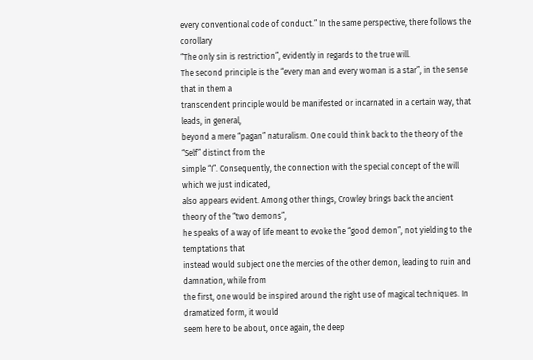every conventional code of conduct.” In the same perspective, there follows the corollary
“The only sin is restriction”, evidently in regards to the true will.
The second principle is the “every man and every woman is a star”, in the sense that in them a
transcendent principle would be manifested or incarnated in a certain way, that leads, in general,
beyond a mere “pagan” naturalism. One could think back to the theory of the “Self” distinct from the
simple “I”. Consequently, the connection with the special concept of the will which we just indicated,
also appears evident. Among other things, Crowley brings back the ancient theory of the “two demons”,
he speaks of a way of life meant to evoke the “good demon”, not yielding to the temptations that
instead would subject one the mercies of the other demon, leading to ruin and damnation, while from
the first, one would be inspired around the right use of magical techniques. In dramatized form, it would
seem here to be about, once again, the deep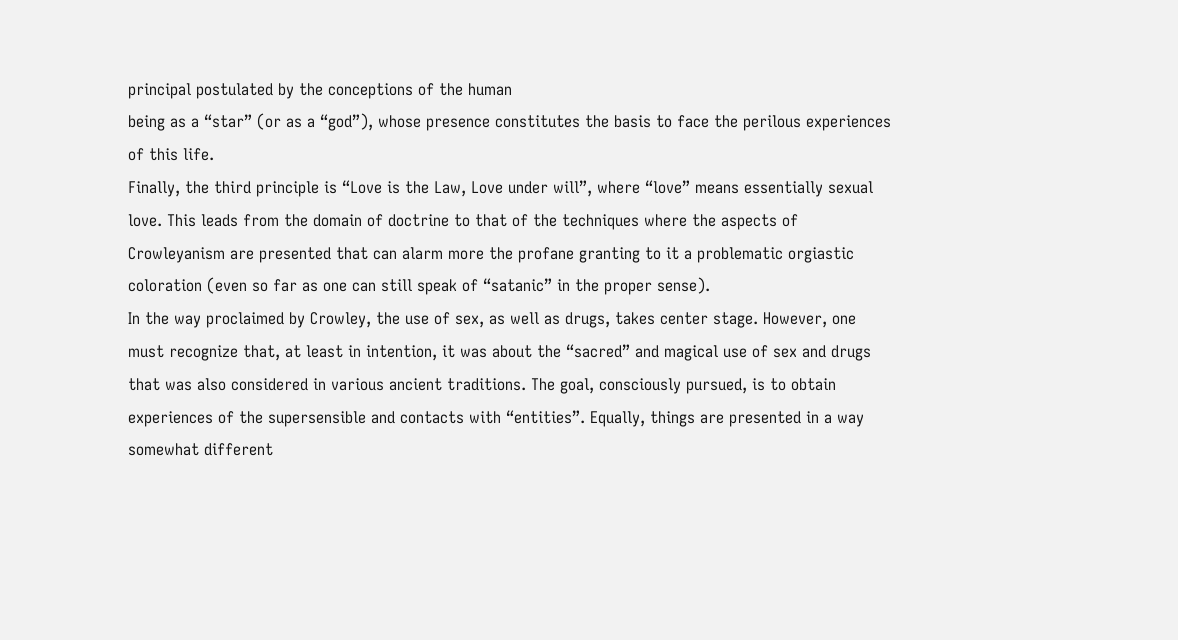principal postulated by the conceptions of the human
being as a “star” (or as a “god”), whose presence constitutes the basis to face the perilous experiences
of this life.
Finally, the third principle is “Love is the Law, Love under will”, where “love” means essentially sexual
love. This leads from the domain of doctrine to that of the techniques where the aspects of
Crowleyanism are presented that can alarm more the profane granting to it a problematic orgiastic
coloration (even so far as one can still speak of “satanic” in the proper sense).
In the way proclaimed by Crowley, the use of sex, as well as drugs, takes center stage. However, one
must recognize that, at least in intention, it was about the “sacred” and magical use of sex and drugs
that was also considered in various ancient traditions. The goal, consciously pursued, is to obtain
experiences of the supersensible and contacts with “entities”. Equally, things are presented in a way
somewhat different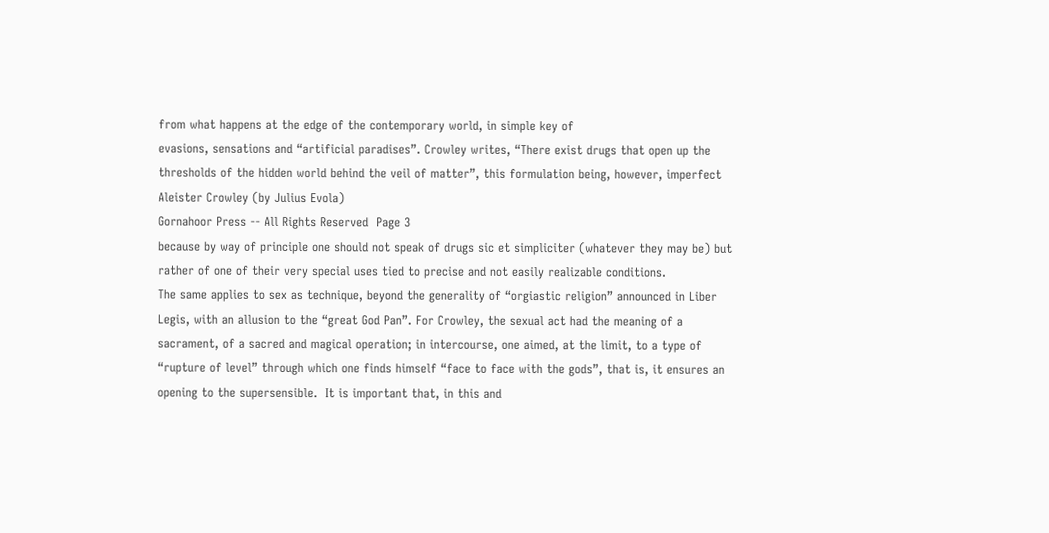from what happens at the edge of the contemporary world, in simple key of
evasions, sensations and “artificial paradises”. Crowley writes, “There exist drugs that open up the
thresholds of the hidden world behind the veil of matter”, this formulation being, however, imperfect
Aleister Crowley (by Julius Evola)
Gornahoor Press ‐‐ All Rights Reserved  Page 3
because by way of principle one should not speak of drugs sic et simpliciter (whatever they may be) but
rather of one of their very special uses tied to precise and not easily realizable conditions.
The same applies to sex as technique, beyond the generality of “orgiastic religion” announced in Liber
Legis, with an allusion to the “great God Pan”. For Crowley, the sexual act had the meaning of a
sacrament, of a sacred and magical operation; in intercourse, one aimed, at the limit, to a type of
“rupture of level” through which one finds himself “face to face with the gods”, that is, it ensures an
opening to the supersensible.  It is important that, in this and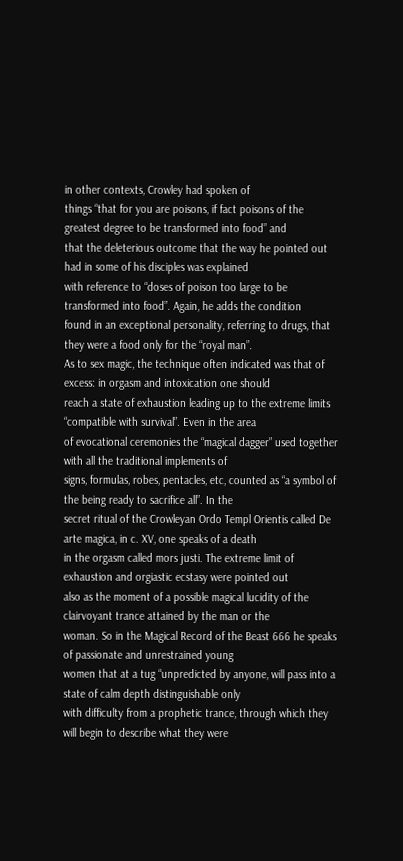in other contexts, Crowley had spoken of
things “that for you are poisons, if fact poisons of the greatest degree to be transformed into food” and
that the deleterious outcome that the way he pointed out had in some of his disciples was explained
with reference to “doses of poison too large to be transformed into food”. Again, he adds the condition
found in an exceptional personality, referring to drugs, that they were a food only for the “royal man”.
As to sex magic, the technique often indicated was that of excess: in orgasm and intoxication one should
reach a state of exhaustion leading up to the extreme limits “compatible with survival”. Even in the area
of evocational ceremonies the “magical dagger” used together with all the traditional implements of
signs, formulas, robes, pentacles, etc, counted as “a symbol of the being ready to sacrifice all”. In the
secret ritual of the Crowleyan Ordo Templ Orientis called De arte magica, in c. XV, one speaks of a death
in the orgasm called mors justi. The extreme limit of exhaustion and orgiastic ecstasy were pointed out
also as the moment of a possible magical lucidity of the clairvoyant trance attained by the man or the
woman. So in the Magical Record of the Beast 666 he speaks of passionate and unrestrained young
women that at a tug “unpredicted by anyone, will pass into a state of calm depth distinguishable only
with difficulty from a prophetic trance, through which they will begin to describe what they were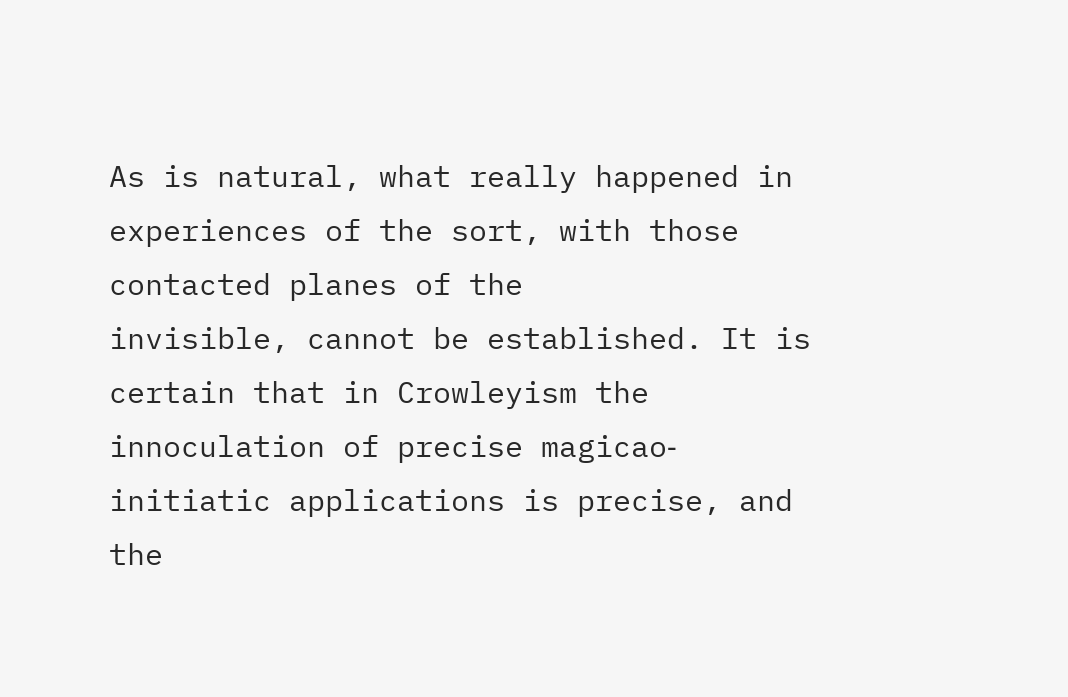As is natural, what really happened in experiences of the sort, with those contacted planes of the
invisible, cannot be established. It is certain that in Crowleyism the innoculation of precise magicao‐
initiatic applications is precise, and the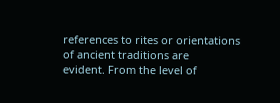references to rites or orientations of ancient traditions are
evident. From the level of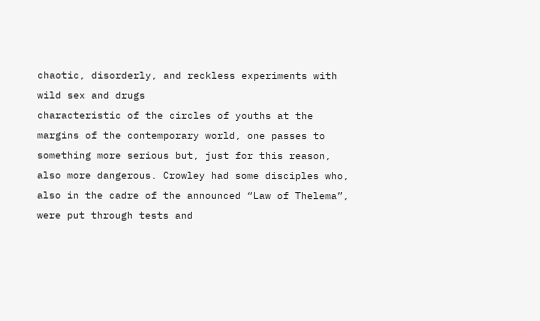chaotic, disorderly, and reckless experiments with wild sex and drugs
characteristic of the circles of youths at the margins of the contemporary world, one passes to
something more serious but, just for this reason, also more dangerous. Crowley had some disciples who,
also in the cadre of the announced “Law of Thelema”, were put through tests and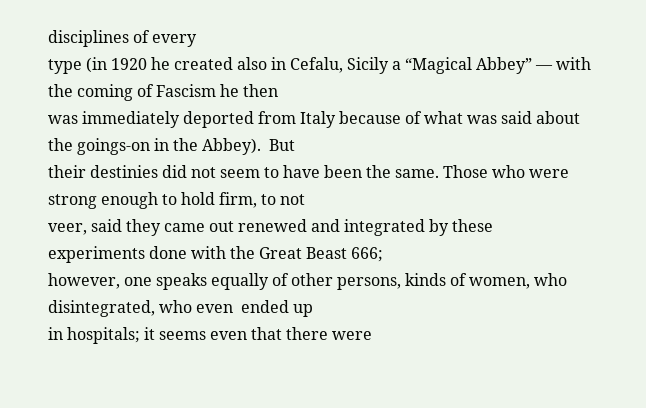disciplines of every
type (in 1920 he created also in Cefalu, Sicily a “Magical Abbey” — with the coming of Fascism he then
was immediately deported from Italy because of what was said about the goings‐on in the Abbey).  But
their destinies did not seem to have been the same. Those who were strong enough to hold firm, to not
veer, said they came out renewed and integrated by these experiments done with the Great Beast 666;
however, one speaks equally of other persons, kinds of women, who disintegrated, who even  ended up
in hospitals; it seems even that there were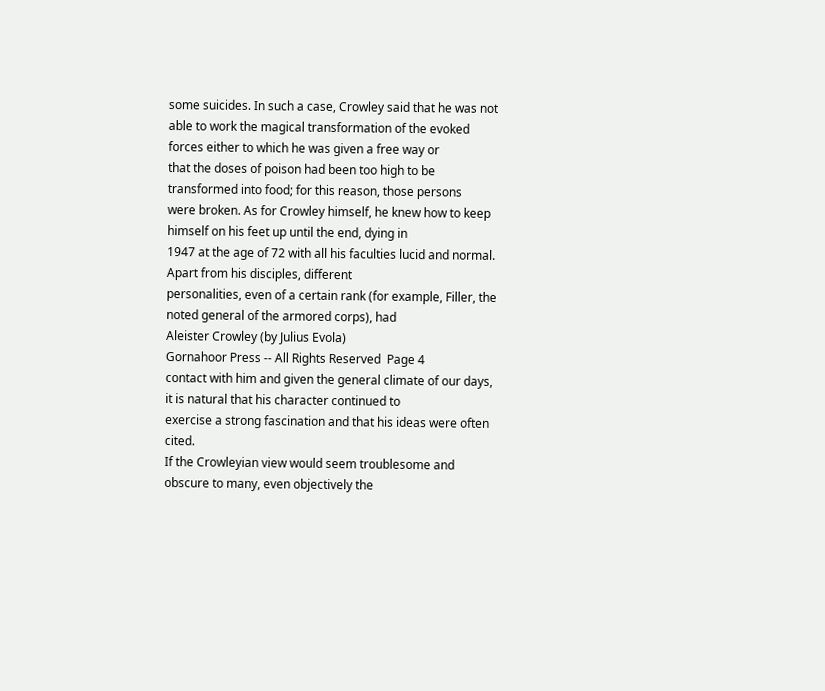some suicides. In such a case, Crowley said that he was not
able to work the magical transformation of the evoked forces either to which he was given a free way or
that the doses of poison had been too high to be transformed into food; for this reason, those persons
were broken. As for Crowley himself, he knew how to keep himself on his feet up until the end, dying in
1947 at the age of 72 with all his faculties lucid and normal. Apart from his disciples, different
personalities, even of a certain rank (for example, Filler, the noted general of the armored corps), had
Aleister Crowley (by Julius Evola)
Gornahoor Press ‐‐ All Rights Reserved  Page 4
contact with him and given the general climate of our days, it is natural that his character continued to
exercise a strong fascination and that his ideas were often cited.
If the Crowleyian view would seem troublesome and obscure to many, even objectively the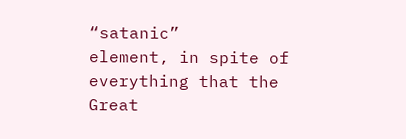“satanic”
element, in spite of everything that the Great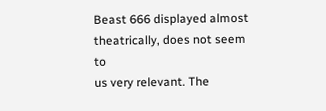Beast 666 displayed almost theatrically, does not seem to
us very relevant. The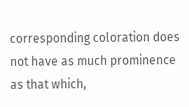corresponding coloration does not have as much prominence as that which,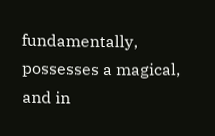fundamentally, possesses a magical, and in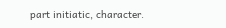part initiatic, character.